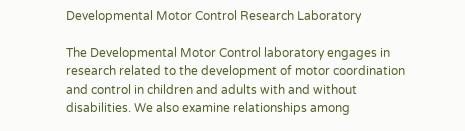Developmental Motor Control Research Laboratory

The Developmental Motor Control laboratory engages in research related to the development of motor coordination and control in children and adults with and without disabilities. We also examine relationships among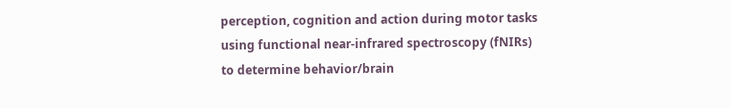perception, cognition and action during motor tasks using functional near-infrared spectroscopy (fNIRs) to determine behavior/brain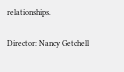relationships.

Director: Nancy Getchell